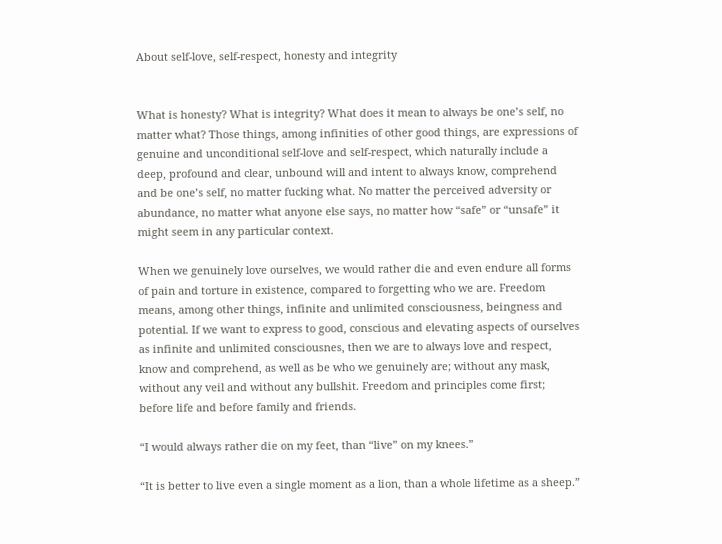About self-love, self-respect, honesty and integrity


What is honesty? What is integrity? What does it mean to always be one’s self, no matter what? Those things, among infinities of other good things, are expressions of genuine and unconditional self-love and self-respect, which naturally include a deep, profound and clear, unbound will and intent to always know, comprehend and be one’s self, no matter fucking what. No matter the perceived adversity or abundance, no matter what anyone else says, no matter how “safe” or “unsafe” it might seem in any particular context.

When we genuinely love ourselves, we would rather die and even endure all forms of pain and torture in existence, compared to forgetting who we are. Freedom means, among other things, infinite and unlimited consciousness, beingness and potential. If we want to express to good, conscious and elevating aspects of ourselves as infinite and unlimited consciousnes, then we are to always love and respect, know and comprehend, as well as be who we genuinely are; without any mask, without any veil and without any bullshit. Freedom and principles come first; before life and before family and friends.

“I would always rather die on my feet, than “live” on my knees.”

“It is better to live even a single moment as a lion, than a whole lifetime as a sheep.”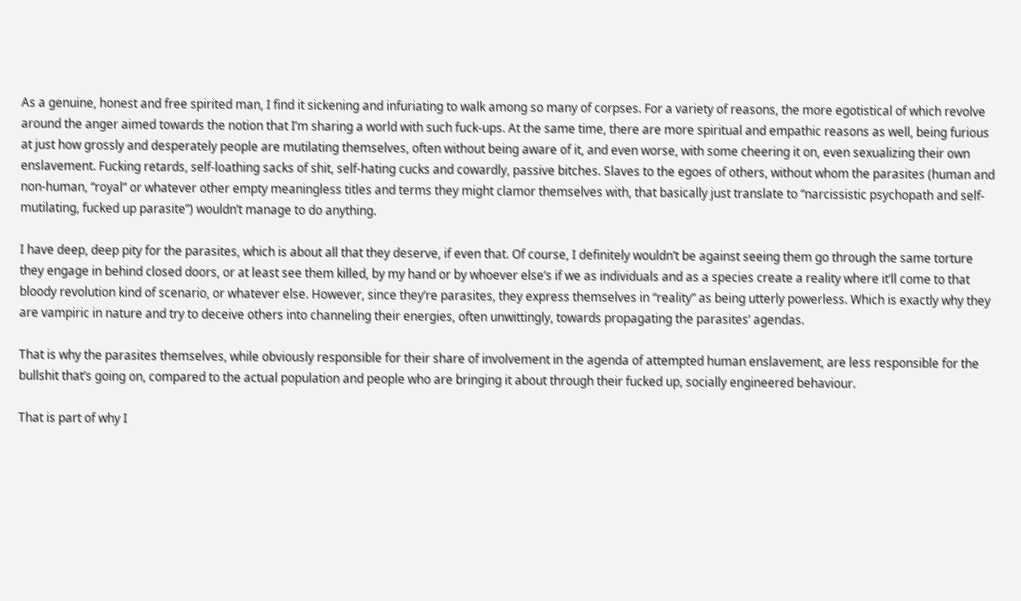As a genuine, honest and free spirited man, I find it sickening and infuriating to walk among so many of corpses. For a variety of reasons, the more egotistical of which revolve around the anger aimed towards the notion that I’m sharing a world with such fuck-ups. At the same time, there are more spiritual and empathic reasons as well, being furious at just how grossly and desperately people are mutilating themselves, often without being aware of it, and even worse, with some cheering it on, even sexualizing their own enslavement. Fucking retards, self-loathing sacks of shit, self-hating cucks and cowardly, passive bitches. Slaves to the egoes of others, without whom the parasites (human and non-human, “royal” or whatever other empty meaningless titles and terms they might clamor themselves with, that basically just translate to “narcissistic psychopath and self-mutilating, fucked up parasite”) wouldn’t manage to do anything.

I have deep, deep pity for the parasites, which is about all that they deserve, if even that. Of course, I definitely wouldn’t be against seeing them go through the same torture they engage in behind closed doors, or at least see them killed, by my hand or by whoever else’s if we as individuals and as a species create a reality where it’ll come to that bloody revolution kind of scenario, or whatever else. However, since they’re parasites, they express themselves in “reality” as being utterly powerless. Which is exactly why they are vampiric in nature and try to deceive others into channeling their energies, often unwittingly, towards propagating the parasites’ agendas.

That is why the parasites themselves, while obviously responsible for their share of involvement in the agenda of attempted human enslavement, are less responsible for the bullshit that’s going on, compared to the actual population and people who are bringing it about through their fucked up, socially engineered behaviour.

That is part of why I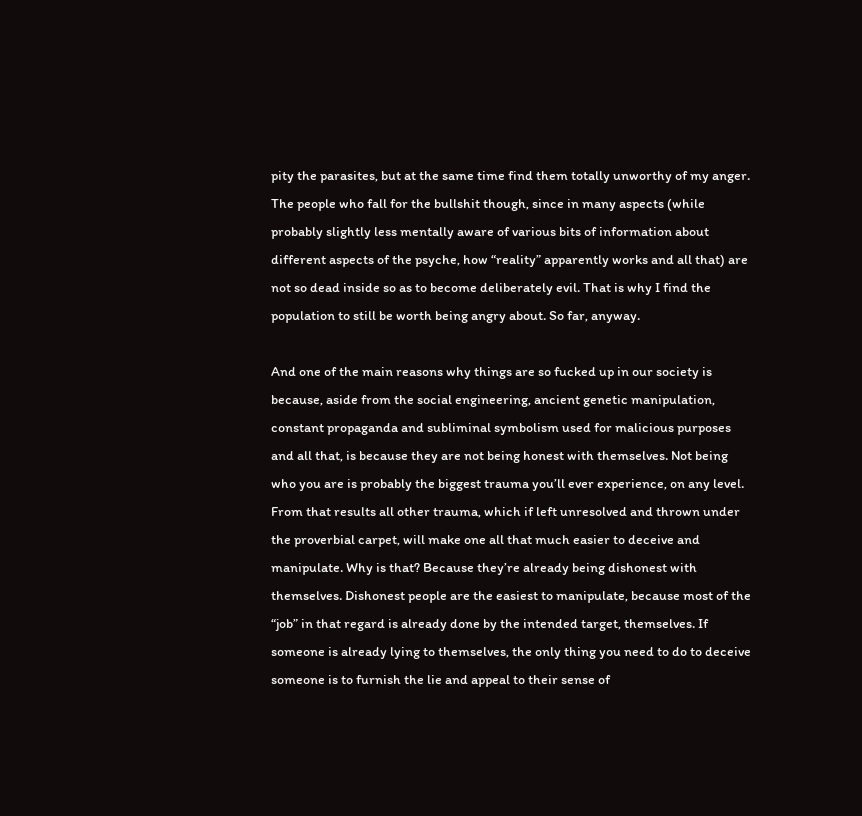pity the parasites, but at the same time find them totally unworthy of my anger. The people who fall for the bullshit though, since in many aspects (while probably slightly less mentally aware of various bits of information about different aspects of the psyche, how “reality” apparently works and all that) are not so dead inside so as to become deliberately evil. That is why I find the population to still be worth being angry about. So far, anyway.

And one of the main reasons why things are so fucked up in our society is because, aside from the social engineering, ancient genetic manipulation, constant propaganda and subliminal symbolism used for malicious purposes and all that, is because they are not being honest with themselves. Not being who you are is probably the biggest trauma you’ll ever experience, on any level. From that results all other trauma, which if left unresolved and thrown under the proverbial carpet, will make one all that much easier to deceive and manipulate. Why is that? Because they’re already being dishonest with themselves. Dishonest people are the easiest to manipulate, because most of the “job” in that regard is already done by the intended target, themselves. If someone is already lying to themselves, the only thing you need to do to deceive someone is to furnish the lie and appeal to their sense of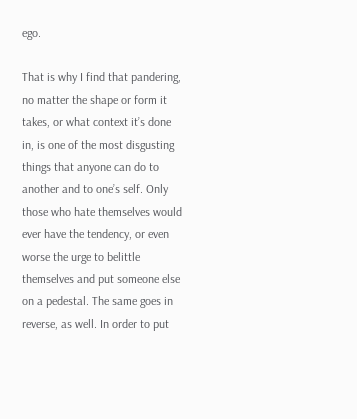ego.

That is why I find that pandering, no matter the shape or form it takes, or what context it’s done in, is one of the most disgusting things that anyone can do to another and to one’s self. Only those who hate themselves would ever have the tendency, or even worse the urge to belittle themselves and put someone else on a pedestal. The same goes in reverse, as well. In order to put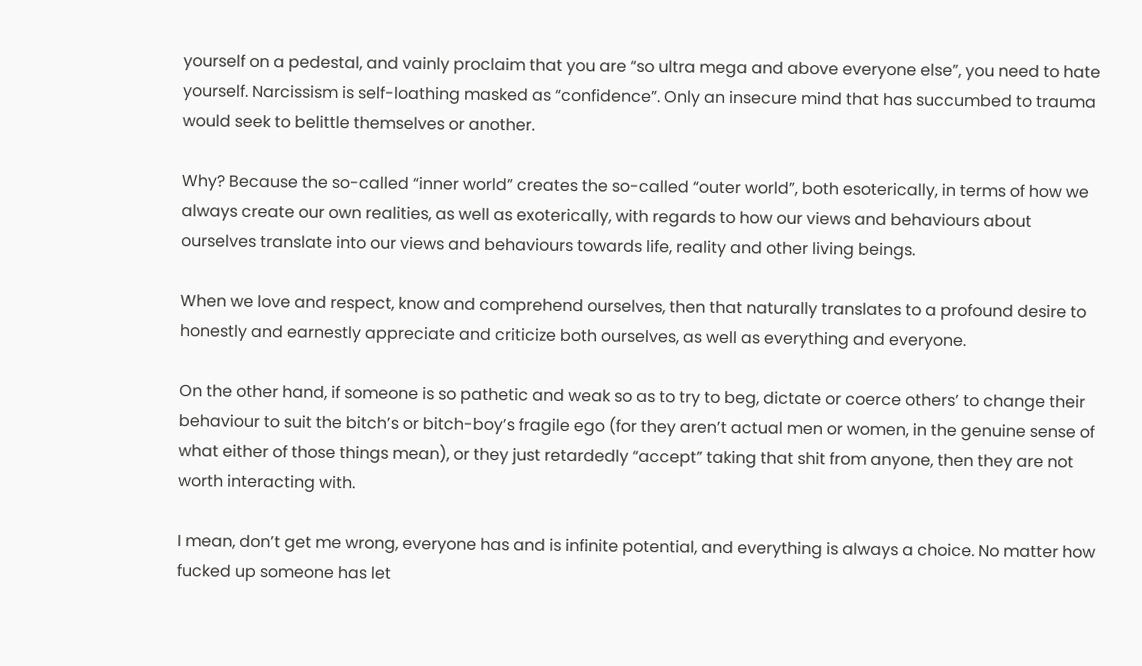yourself on a pedestal, and vainly proclaim that you are “so ultra mega and above everyone else”, you need to hate yourself. Narcissism is self-loathing masked as “confidence”. Only an insecure mind that has succumbed to trauma would seek to belittle themselves or another.

Why? Because the so-called “inner world” creates the so-called “outer world”, both esoterically, in terms of how we always create our own realities, as well as exoterically, with regards to how our views and behaviours about ourselves translate into our views and behaviours towards life, reality and other living beings.

When we love and respect, know and comprehend ourselves, then that naturally translates to a profound desire to honestly and earnestly appreciate and criticize both ourselves, as well as everything and everyone.

On the other hand, if someone is so pathetic and weak so as to try to beg, dictate or coerce others’ to change their behaviour to suit the bitch’s or bitch-boy’s fragile ego (for they aren’t actual men or women, in the genuine sense of what either of those things mean), or they just retardedly “accept” taking that shit from anyone, then they are not worth interacting with.

I mean, don’t get me wrong, everyone has and is infinite potential, and everything is always a choice. No matter how fucked up someone has let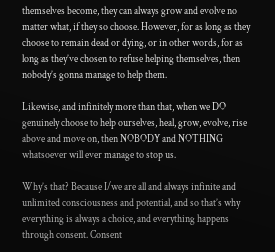themselves become, they can always grow and evolve no matter what, if they so choose. However, for as long as they choose to remain dead or dying, or in other words, for as long as they’ve chosen to refuse helping themselves, then nobody’s gonna manage to help them.

Likewise, and infinitely more than that, when we DO genuinely choose to help ourselves, heal, grow, evolve, rise above and move on, then NOBODY and NOTHING whatsoever will ever manage to stop us.

Why’s that? Because I/we are all and always infinite and unlimited consciousness and potential, and so that’s why everything is always a choice, and everything happens through consent. Consent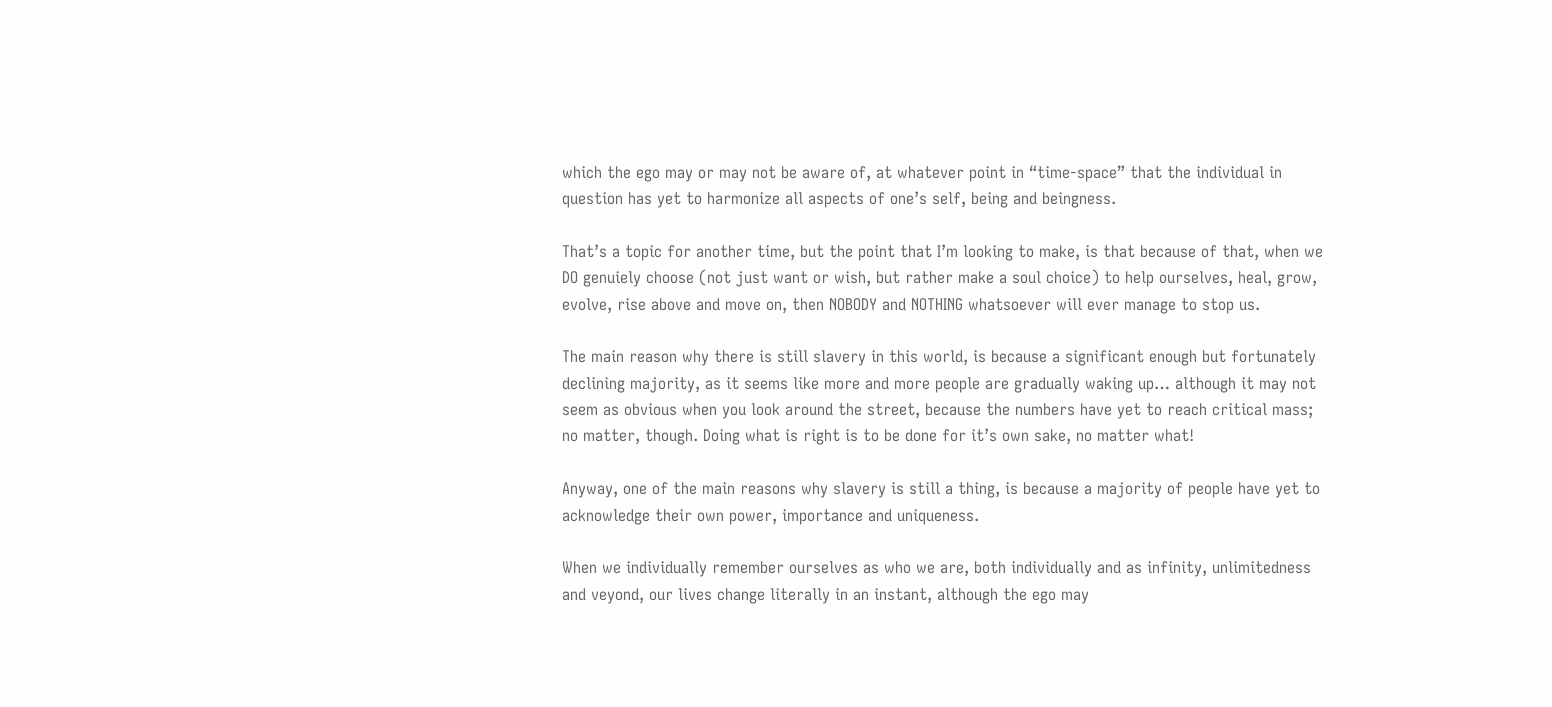which the ego may or may not be aware of, at whatever point in “time-space” that the individual in question has yet to harmonize all aspects of one’s self, being and beingness.

That’s a topic for another time, but the point that I’m looking to make, is that because of that, when we DO genuiely choose (not just want or wish, but rather make a soul choice) to help ourselves, heal, grow, evolve, rise above and move on, then NOBODY and NOTHING whatsoever will ever manage to stop us.

The main reason why there is still slavery in this world, is because a significant enough but fortunately declining majority, as it seems like more and more people are gradually waking up… although it may not seem as obvious when you look around the street, because the numbers have yet to reach critical mass; no matter, though. Doing what is right is to be done for it’s own sake, no matter what!

Anyway, one of the main reasons why slavery is still a thing, is because a majority of people have yet to acknowledge their own power, importance and uniqueness.

When we individually remember ourselves as who we are, both individually and as infinity, unlimitedness and veyond, our lives change literally in an instant, although the ego may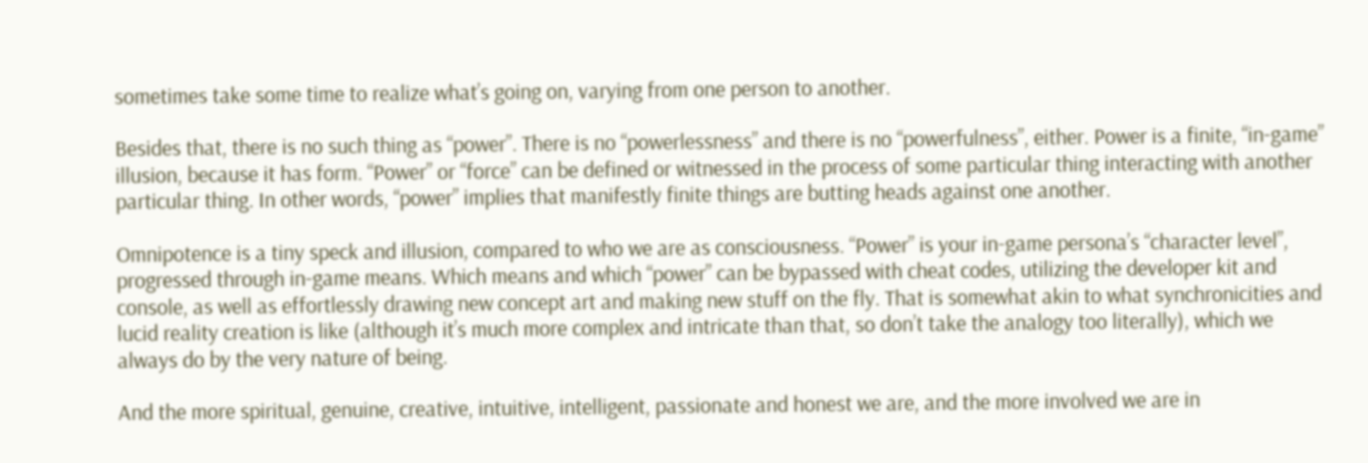sometimes take some time to realize what’s going on, varying from one person to another.

Besides that, there is no such thing as “power”. There is no “powerlessness” and there is no “powerfulness”, either. Power is a finite, “in-game” illusion, because it has form. “Power” or “force” can be defined or witnessed in the process of some particular thing interacting with another particular thing. In other words, “power” implies that manifestly finite things are butting heads against one another.

Omnipotence is a tiny speck and illusion, compared to who we are as consciousness. “Power” is your in-game persona’s “character level”, progressed through in-game means. Which means and which “power” can be bypassed with cheat codes, utilizing the developer kit and console, as well as effortlessly drawing new concept art and making new stuff on the fly. That is somewhat akin to what synchronicities and lucid reality creation is like (although it’s much more complex and intricate than that, so don’t take the analogy too literally), which we always do by the very nature of being.

And the more spiritual, genuine, creative, intuitive, intelligent, passionate and honest we are, and the more involved we are in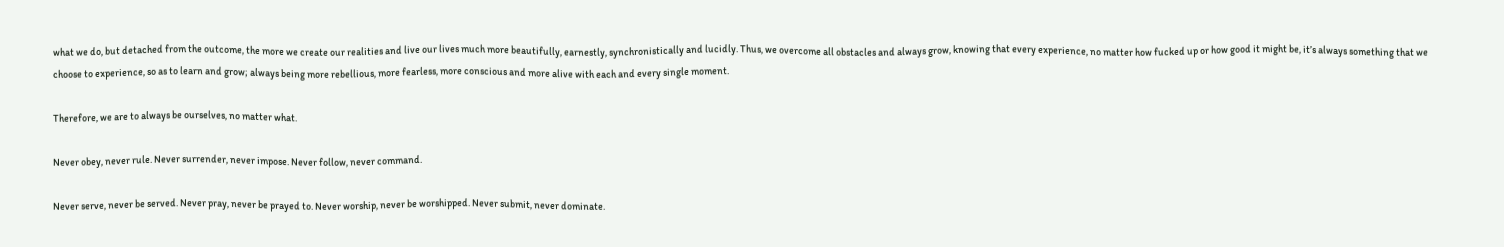what we do, but detached from the outcome, the more we create our realities and live our lives much more beautifully, earnestly, synchronistically and lucidly. Thus, we overcome all obstacles and always grow, knowing that every experience, no matter how fucked up or how good it might be, it’s always something that we choose to experience, so as to learn and grow; always being more rebellious, more fearless, more conscious and more alive with each and every single moment.

Therefore, we are to always be ourselves, no matter what.

Never obey, never rule. Never surrender, never impose. Never follow, never command.

Never serve, never be served. Never pray, never be prayed to. Never worship, never be worshipped. Never submit, never dominate.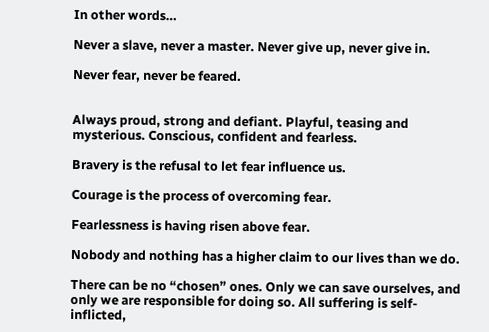In other words…

Never a slave, never a master. Never give up, never give in.

Never fear, never be feared.


Always proud, strong and defiant. Playful, teasing and mysterious. Conscious, confident and fearless.

Bravery is the refusal to let fear influence us.

Courage is the process of overcoming fear.

Fearlessness is having risen above fear.

Nobody and nothing has a higher claim to our lives than we do.

There can be no “chosen” ones. Only we can save ourselves, and only we are responsible for doing so. All suffering is self-inflicted,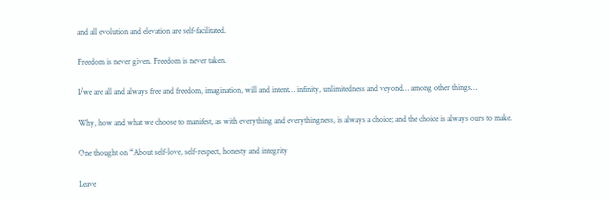and all evolution and elevation are self-facilitated.

Freedom is never given. Freedom is never taken.

I/we are all and always free and freedom, imagination, will and intent… infinity, unlimitedness and veyond… among other things…

Why, how and what we choose to manifest, as with everything and everythingness, is always a choice; and the choice is always ours to make.

One thought on “About self-love, self-respect, honesty and integrity

Leave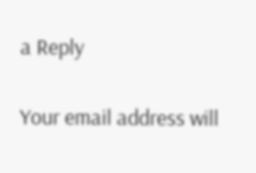a Reply

Your email address will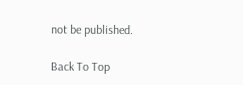not be published.

Back To Top